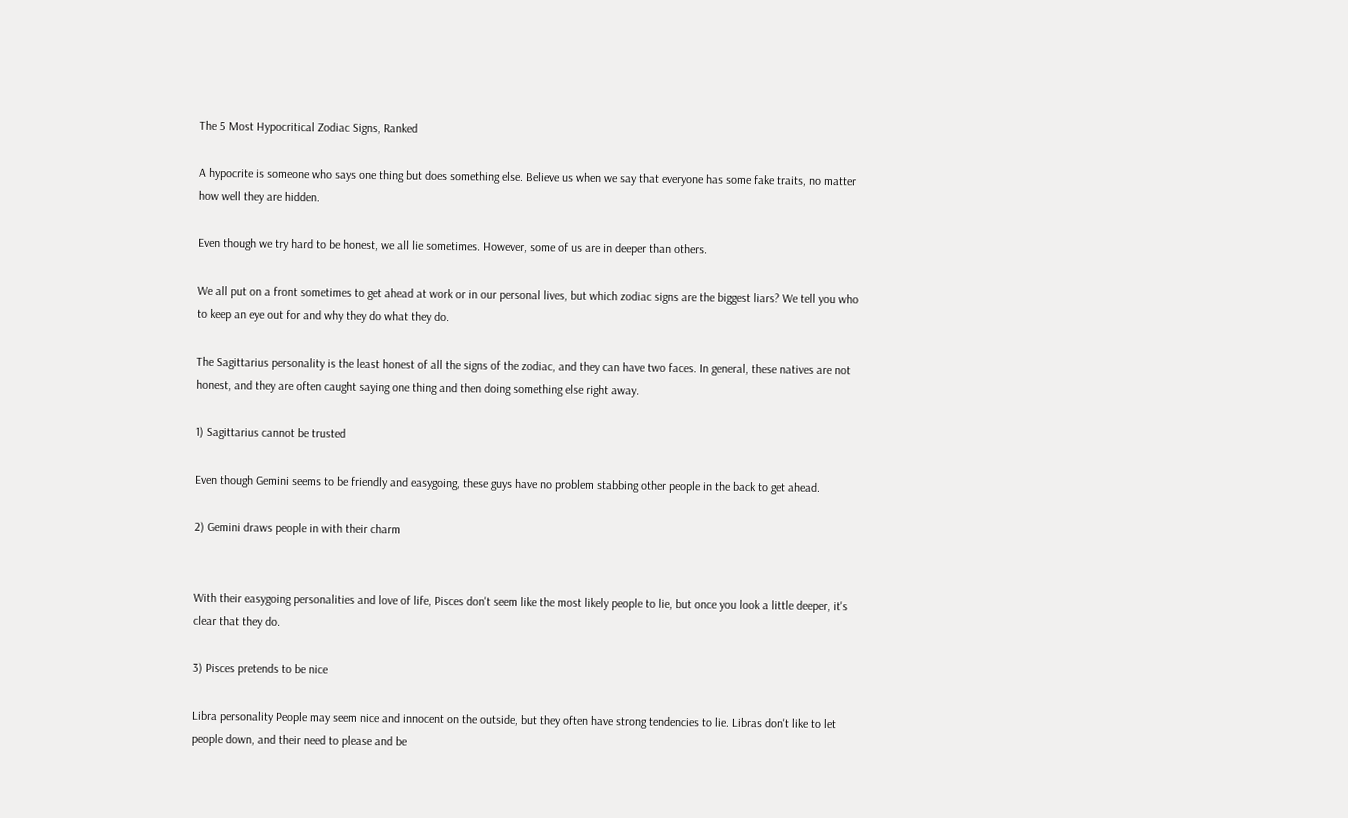The 5 Most Hypocritical Zodiac Signs, Ranked

A hypocrite is someone who says one thing but does something else. Believe us when we say that everyone has some fake traits, no matter how well they are hidden.

Even though we try hard to be honest, we all lie sometimes. However, some of us are in deeper than others.

We all put on a front sometimes to get ahead at work or in our personal lives, but which zodiac signs are the biggest liars? We tell you who to keep an eye out for and why they do what they do.

The Sagittarius personality is the least honest of all the signs of the zodiac, and they can have two faces. In general, these natives are not honest, and they are often caught saying one thing and then doing something else right away.

1) Sagittarius cannot be trusted

Even though Gemini seems to be friendly and easygoing, these guys have no problem stabbing other people in the back to get ahead.

2) Gemini draws people in with their charm


With their easygoing personalities and love of life, Pisces don't seem like the most likely people to lie, but once you look a little deeper, it's clear that they do.

3) Pisces pretends to be nice

Libra personality People may seem nice and innocent on the outside, but they often have strong tendencies to lie. Libras don't like to let people down, and their need to please and be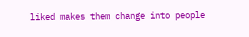liked makes them change into people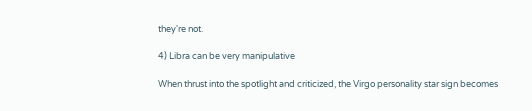they're not.

4) Libra can be very manipulative

When thrust into the spotlight and criticized, the Virgo personality star sign becomes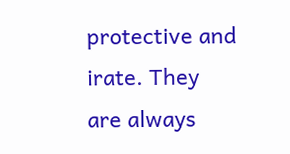protective and irate. They are always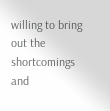willing to bring out the shortcomings and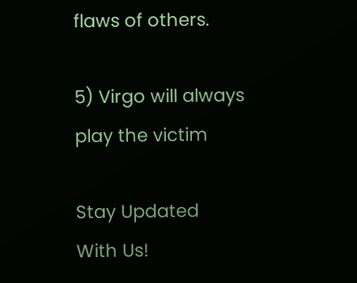flaws of others.

5) Virgo will always play the victim

Stay Updated
With Us!